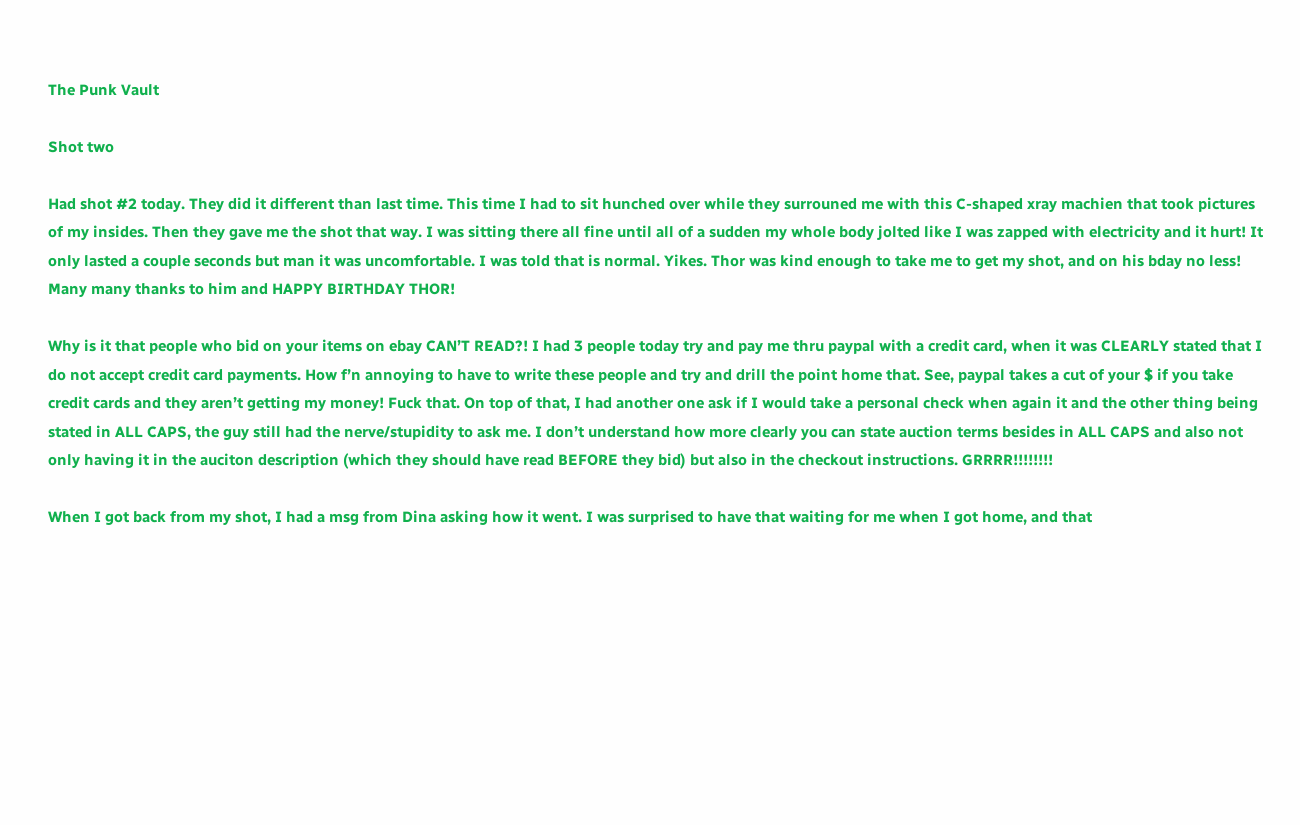The Punk Vault

Shot two

Had shot #2 today. They did it different than last time. This time I had to sit hunched over while they surrouned me with this C-shaped xray machien that took pictures of my insides. Then they gave me the shot that way. I was sitting there all fine until all of a sudden my whole body jolted like I was zapped with electricity and it hurt! It only lasted a couple seconds but man it was uncomfortable. I was told that is normal. Yikes. Thor was kind enough to take me to get my shot, and on his bday no less! Many many thanks to him and HAPPY BIRTHDAY THOR!

Why is it that people who bid on your items on ebay CAN’T READ?! I had 3 people today try and pay me thru paypal with a credit card, when it was CLEARLY stated that I do not accept credit card payments. How f’n annoying to have to write these people and try and drill the point home that. See, paypal takes a cut of your $ if you take credit cards and they aren’t getting my money! Fuck that. On top of that, I had another one ask if I would take a personal check when again it and the other thing being stated in ALL CAPS, the guy still had the nerve/stupidity to ask me. I don’t understand how more clearly you can state auction terms besides in ALL CAPS and also not only having it in the auciton description (which they should have read BEFORE they bid) but also in the checkout instructions. GRRRR!!!!!!!!

When I got back from my shot, I had a msg from Dina asking how it went. I was surprised to have that waiting for me when I got home, and that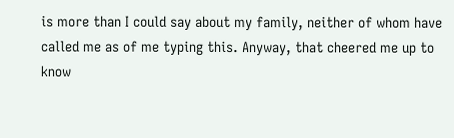is more than I could say about my family, neither of whom have called me as of me typing this. Anyway, that cheered me up to know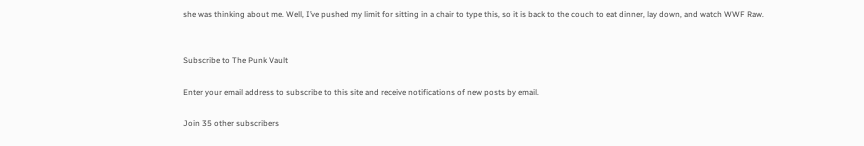she was thinking about me. Well, I’ve pushed my limit for sitting in a chair to type this, so it is back to the couch to eat dinner, lay down, and watch WWF Raw.


Subscribe to The Punk Vault

Enter your email address to subscribe to this site and receive notifications of new posts by email.

Join 35 other subscribers